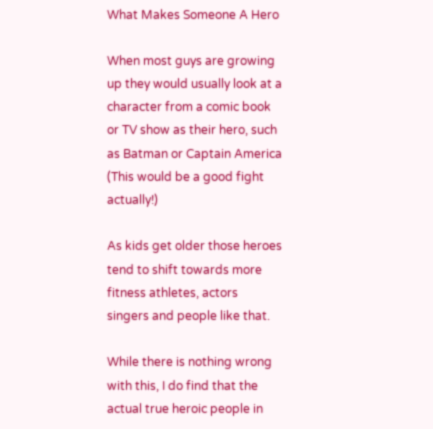What Makes Someone A Hero

When most guys are growing up they would usually look at a character from a comic book or TV show as their hero, such as Batman or Captain America (This would be a good fight actually!)

As kids get older those heroes tend to shift towards more fitness athletes, actors singers and people like that.

While there is nothing wrong with this, I do find that the actual true heroic people in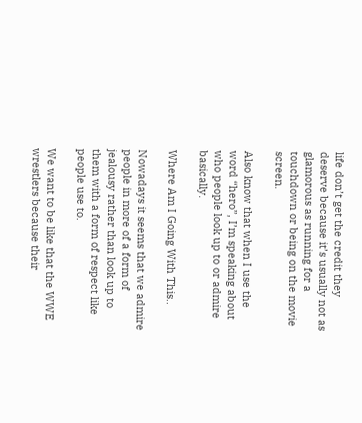life don’t get the credit they deserve because it’s usually not as glamorous as running for a touchdown or being on the movie screen.

Also know that when I use the word “hero”, I’m speaking about who people look up to or admire basically.

Where Am I Going With This..

Nowadays it seems that we admire people in more of a form of jealousy rather than look up to them with a form of respect like people use to.

We want to be like that the WWE wrestlers because their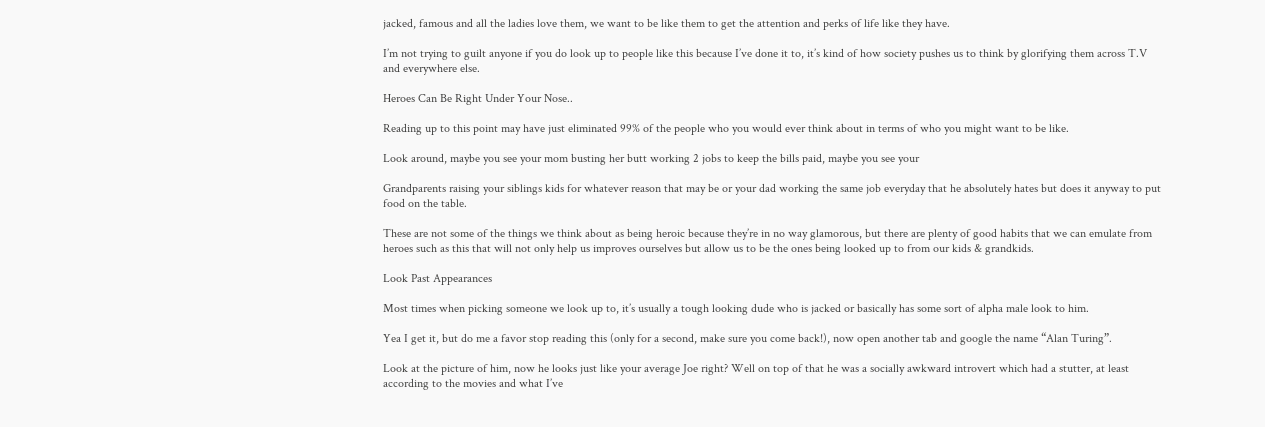jacked, famous and all the ladies love them, we want to be like them to get the attention and perks of life like they have.

I’m not trying to guilt anyone if you do look up to people like this because I’ve done it to, it’s kind of how society pushes us to think by glorifying them across T.V and everywhere else.

Heroes Can Be Right Under Your Nose..

Reading up to this point may have just eliminated 99% of the people who you would ever think about in terms of who you might want to be like.

Look around, maybe you see your mom busting her butt working 2 jobs to keep the bills paid, maybe you see your

Grandparents raising your siblings kids for whatever reason that may be or your dad working the same job everyday that he absolutely hates but does it anyway to put food on the table.

These are not some of the things we think about as being heroic because they’re in no way glamorous, but there are plenty of good habits that we can emulate from heroes such as this that will not only help us improves ourselves but allow us to be the ones being looked up to from our kids & grandkids.

Look Past Appearances

Most times when picking someone we look up to, it’s usually a tough looking dude who is jacked or basically has some sort of alpha male look to him.

Yea I get it, but do me a favor stop reading this (only for a second, make sure you come back!), now open another tab and google the name “Alan Turing”.

Look at the picture of him, now he looks just like your average Joe right? Well on top of that he was a socially awkward introvert which had a stutter, at least according to the movies and what I’ve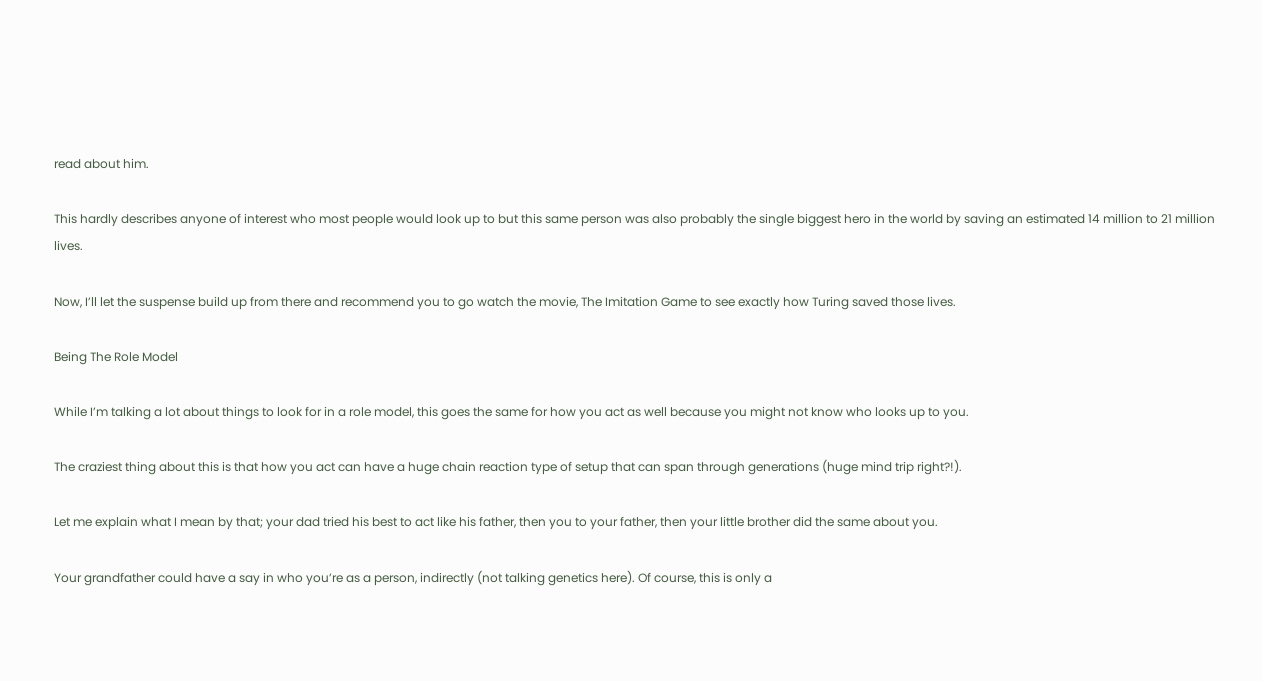read about him.

This hardly describes anyone of interest who most people would look up to but this same person was also probably the single biggest hero in the world by saving an estimated 14 million to 21 million lives.

Now, I’ll let the suspense build up from there and recommend you to go watch the movie, The Imitation Game to see exactly how Turing saved those lives.

Being The Role Model

While I’m talking a lot about things to look for in a role model, this goes the same for how you act as well because you might not know who looks up to you.

The craziest thing about this is that how you act can have a huge chain reaction type of setup that can span through generations (huge mind trip right?!).

Let me explain what I mean by that; your dad tried his best to act like his father, then you to your father, then your little brother did the same about you.

Your grandfather could have a say in who you’re as a person, indirectly (not talking genetics here). Of course, this is only a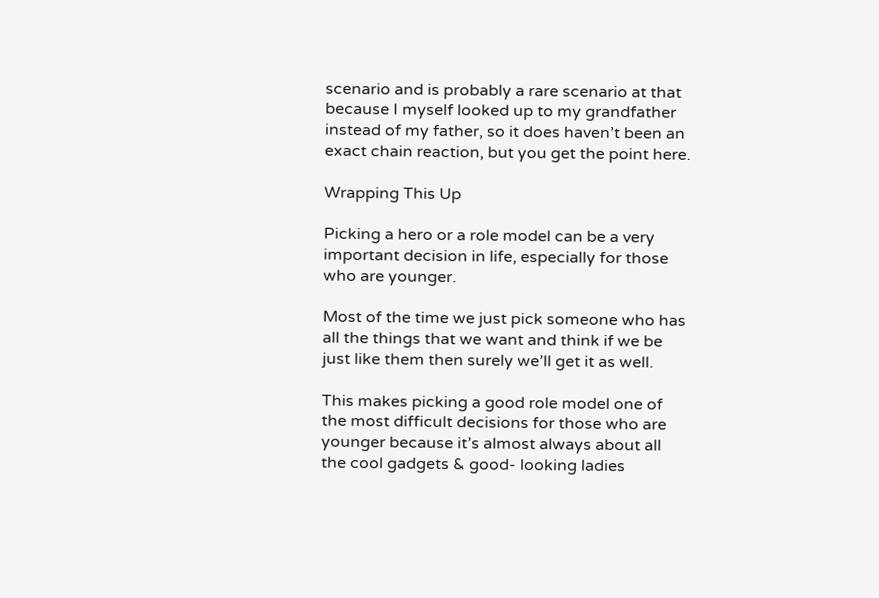scenario and is probably a rare scenario at that because I myself looked up to my grandfather instead of my father, so it does haven’t been an exact chain reaction, but you get the point here.

Wrapping This Up

Picking a hero or a role model can be a very important decision in life, especially for those who are younger.

Most of the time we just pick someone who has all the things that we want and think if we be just like them then surely we’ll get it as well.

This makes picking a good role model one of the most difficult decisions for those who are younger because it’s almost always about all the cool gadgets & good- looking ladies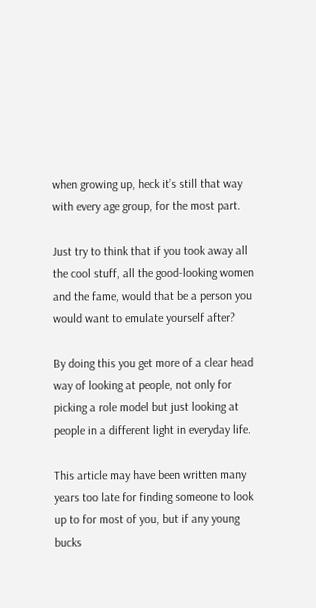when growing up, heck it’s still that way with every age group, for the most part.

Just try to think that if you took away all the cool stuff, all the good-looking women and the fame, would that be a person you would want to emulate yourself after?

By doing this you get more of a clear head way of looking at people, not only for picking a role model but just looking at people in a different light in everyday life.

This article may have been written many years too late for finding someone to look up to for most of you, but if any young bucks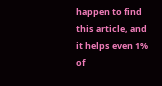happen to find this article, and it helps even 1% of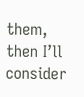them, then I’ll consider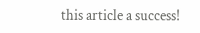this article a success!